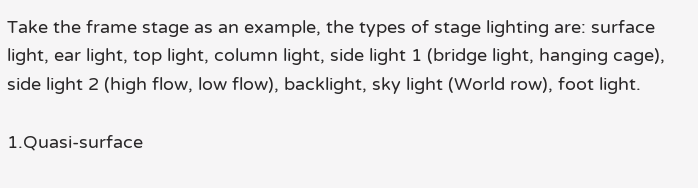Take the frame stage as an example, the types of stage lighting are: surface light, ear light, top light, column light, side light 1 (bridge light, hanging cage), side light 2 (high flow, low flow), backlight, sky light (World row), foot light.

1.Quasi-surface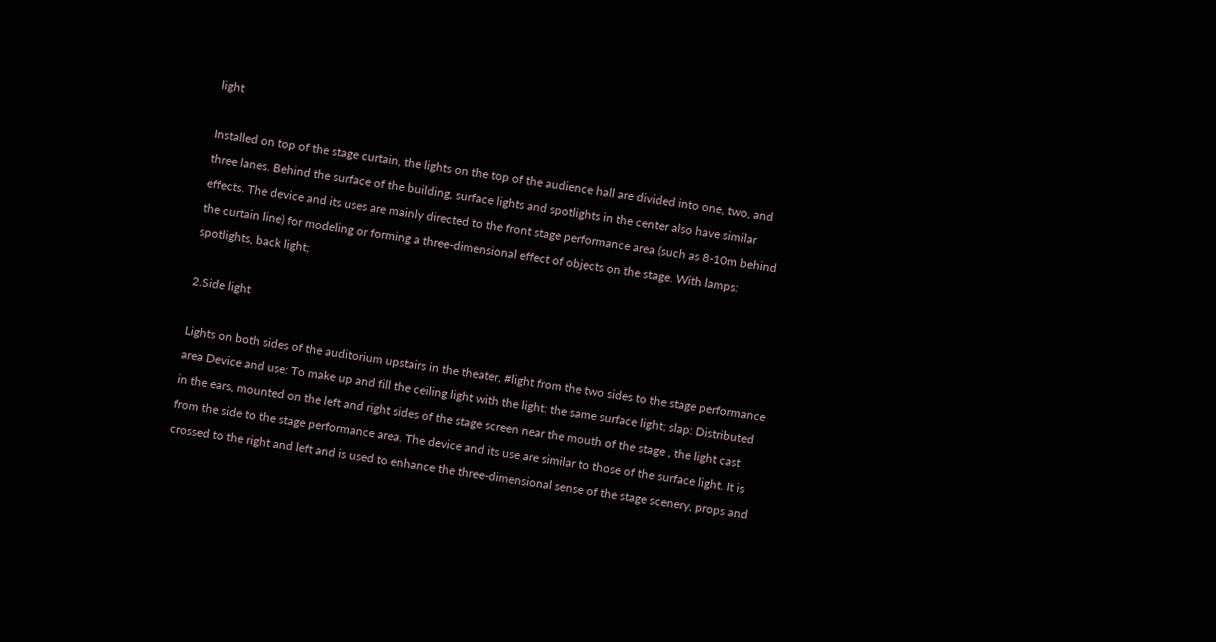light

Installed on top of the stage curtain, the lights on the top of the audience hall are divided into one, two, and three lanes. Behind the surface of the building, surface lights and spotlights in the center also have similar effects. The device and its uses are mainly directed to the front stage performance area (such as 8-10m behind the curtain line) for modeling or forming a three-dimensional effect of objects on the stage. With lamps: spotlights, back light;

2.Side light

Lights on both sides of the auditorium upstairs in the theater, #light from the two sides to the stage performance area Device and use: To make up and fill the ceiling light with the light: the same surface light; slap: Distributed in the ears, mounted on the left and right sides of the stage screen near the mouth of the stage , the light cast from the side to the stage performance area. The device and its use are similar to those of the surface light. It is crossed to the right and left and is used to enhance the three-dimensional sense of the stage scenery, props and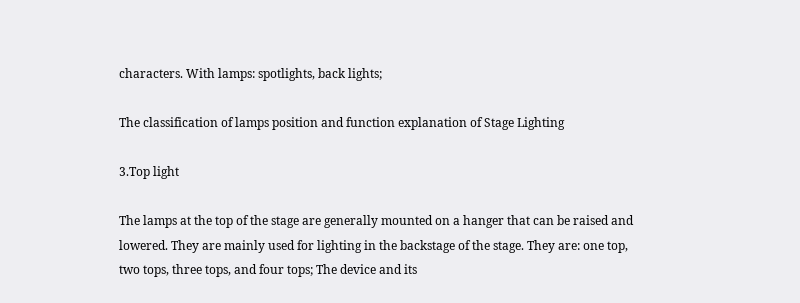characters. With lamps: spotlights, back lights;

The classification of lamps position and function explanation of Stage Lighting

3.Top light

The lamps at the top of the stage are generally mounted on a hanger that can be raised and lowered. They are mainly used for lighting in the backstage of the stage. They are: one top, two tops, three tops, and four tops; The device and its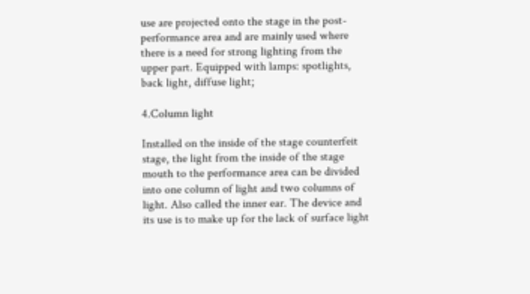use are projected onto the stage in the post-performance area and are mainly used where there is a need for strong lighting from the upper part. Equipped with lamps: spotlights, back light, diffuse light;

4.Column light

Installed on the inside of the stage counterfeit stage, the light from the inside of the stage mouth to the performance area can be divided into one column of light and two columns of light. Also called the inner ear. The device and its use is to make up for the lack of surface light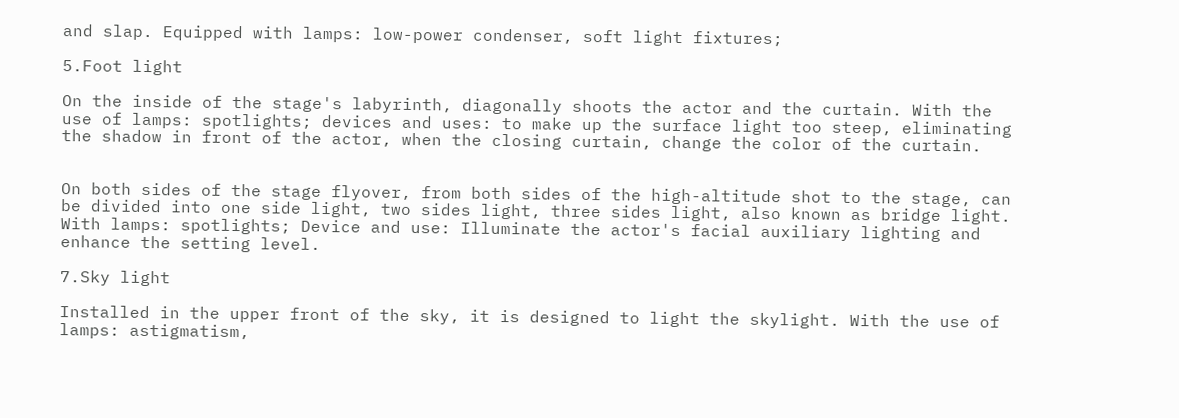and slap. Equipped with lamps: low-power condenser, soft light fixtures;

5.Foot light

On the inside of the stage's labyrinth, diagonally shoots the actor and the curtain. With the use of lamps: spotlights; devices and uses: to make up the surface light too steep, eliminating the shadow in front of the actor, when the closing curtain, change the color of the curtain.


On both sides of the stage flyover, from both sides of the high-altitude shot to the stage, can be divided into one side light, two sides light, three sides light, also known as bridge light. With lamps: spotlights; Device and use: Illuminate the actor's facial auxiliary lighting and enhance the setting level.

7.Sky light

Installed in the upper front of the sky, it is designed to light the skylight. With the use of lamps: astigmatism,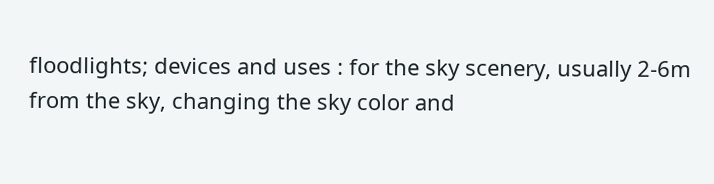floodlights; devices and uses : for the sky scenery, usually 2-6m from the sky, changing the sky color and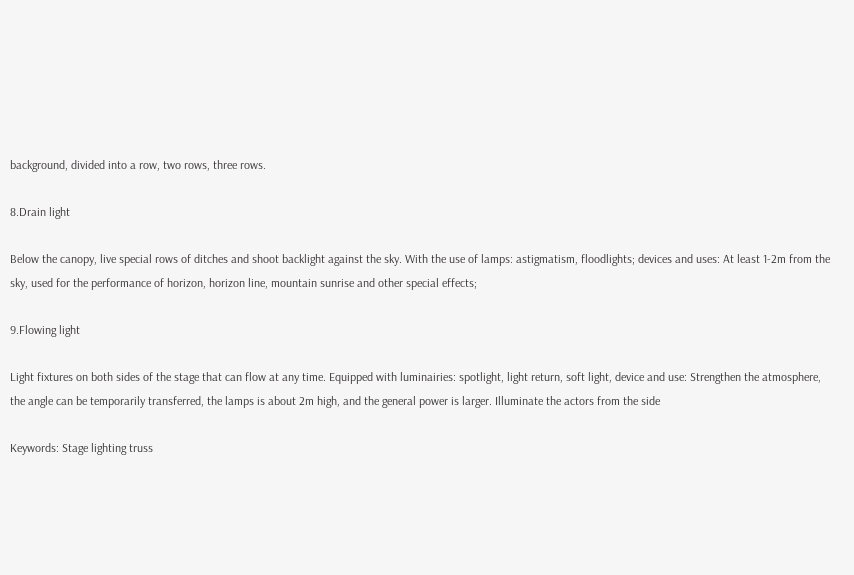background, divided into a row, two rows, three rows.

8.Drain light

Below the canopy, live special rows of ditches and shoot backlight against the sky. With the use of lamps: astigmatism, floodlights; devices and uses: At least 1-2m from the sky, used for the performance of horizon, horizon line, mountain sunrise and other special effects;

9.Flowing light

Light fixtures on both sides of the stage that can flow at any time. Equipped with luminairies: spotlight, light return, soft light, device and use: Strengthen the atmosphere, the angle can be temporarily transferred, the lamps is about 2m high, and the general power is larger. Illuminate the actors from the side

Keywords: Stage lighting truss